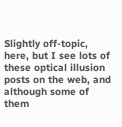Slightly off-topic, here, but I see lots of these optical illusion posts on the web, and although some of them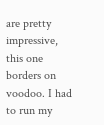are pretty impressive, this one borders on voodoo. I had to run my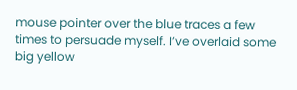mouse pointer over the blue traces a few times to persuade myself. I’ve overlaid some big yellow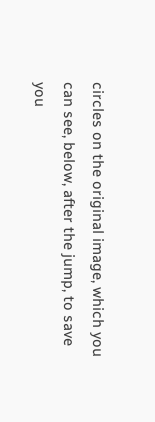circles on the original image, which you can see, below, after the jump, to save you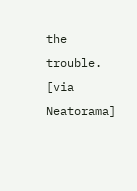the trouble. [via Neatorama]